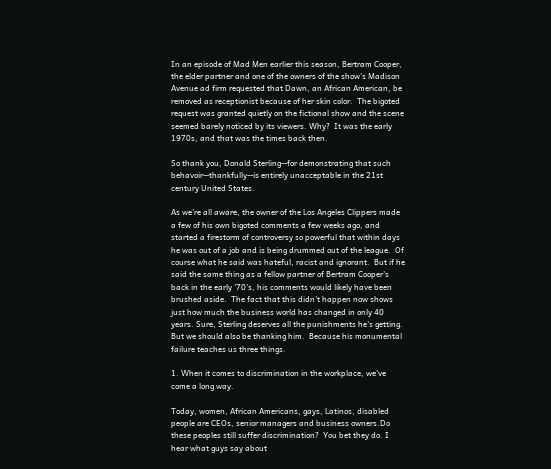In an episode of Mad Men earlier this season, Bertram Cooper, the elder partner and one of the owners of the show's Madison Avenue ad firm requested that Dawn, an African American, be removed as receptionist because of her skin color.  The bigoted request was granted quietly on the fictional show and the scene seemed barely noticed by its viewers. Why?  It was the early 1970s, and that was the times back then.

So thank you, Donald Sterling--for demonstrating that such behavoir--thankfully--is entirely unacceptable in the 21st century United States.

As we're all aware, the owner of the Los Angeles Clippers made a few of his own bigoted comments a few weeks ago, and started a firestorm of controversy so powerful that within days he was out of a job and is being drummed out of the league.  Of course what he said was hateful, racist and ignorant.  But if he said the same thing as a fellow partner of Bertram Cooper's back in the early '70's, his comments would likely have been brushed aside.  The fact that this didn't happen now shows just how much the business world has changed in only 40 years. Sure, Sterling deserves all the punishments he's getting.  But we should also be thanking him.  Because his monumental failure teaches us three things.

1. When it comes to discrimination in the workplace, we've come a long way.

Today, women, African Americans, gays, Latinos, disabled people are CEOs, senior managers and business owners.Do these peoples still suffer discrimination?  You bet they do. I hear what guys say about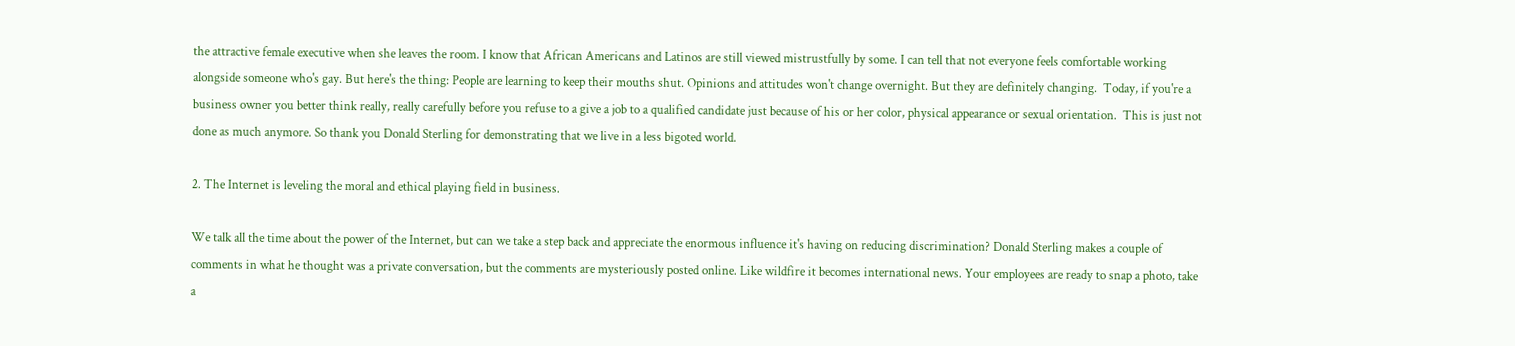the attractive female executive when she leaves the room. I know that African Americans and Latinos are still viewed mistrustfully by some. I can tell that not everyone feels comfortable working alongside someone who's gay. But here's the thing: People are learning to keep their mouths shut. Opinions and attitudes won't change overnight. But they are definitely changing.  Today, if you're a business owner you better think really, really carefully before you refuse to a give a job to a qualified candidate just because of his or her color, physical appearance or sexual orientation.  This is just not done as much anymore. So thank you Donald Sterling for demonstrating that we live in a less bigoted world.

2. The Internet is leveling the moral and ethical playing field in business.

We talk all the time about the power of the Internet, but can we take a step back and appreciate the enormous influence it's having on reducing discrimination? Donald Sterling makes a couple of comments in what he thought was a private conversation, but the comments are mysteriously posted online. Like wildfire it becomes international news. Your employees are ready to snap a photo, take a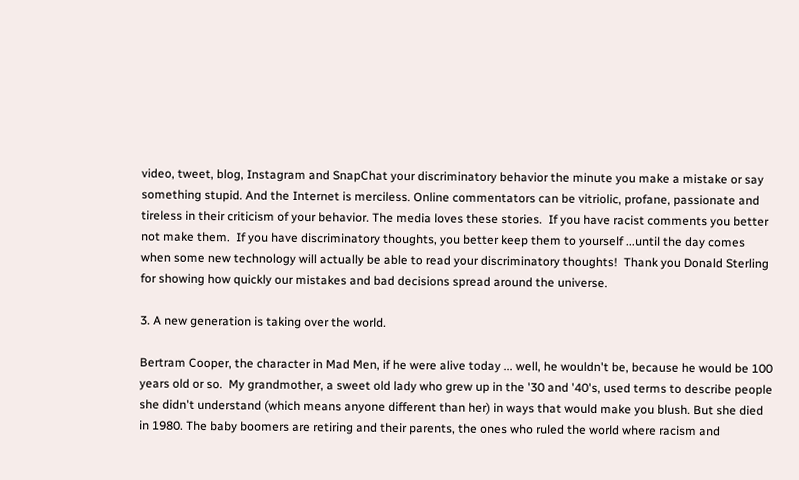video, tweet, blog, Instagram and SnapChat your discriminatory behavior the minute you make a mistake or say something stupid. And the Internet is merciless. Online commentators can be vitriolic, profane, passionate and tireless in their criticism of your behavior. The media loves these stories.  If you have racist comments you better not make them.  If you have discriminatory thoughts, you better keep them to yourself ...until the day comes when some new technology will actually be able to read your discriminatory thoughts!  Thank you Donald Sterling for showing how quickly our mistakes and bad decisions spread around the universe.

3. A new generation is taking over the world.

Bertram Cooper, the character in Mad Men, if he were alive today ... well, he wouldn't be, because he would be 100 years old or so.  My grandmother, a sweet old lady who grew up in the '30 and '40's, used terms to describe people she didn't understand (which means anyone different than her) in ways that would make you blush. But she died in 1980. The baby boomers are retiring and their parents, the ones who ruled the world where racism and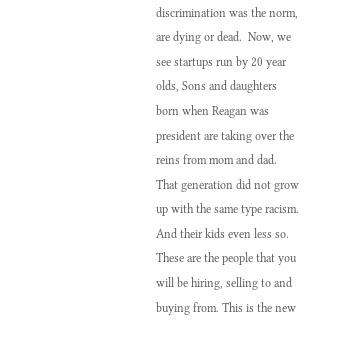discrimination was the norm, are dying or dead.  Now, we see startups run by 20 year olds, Sons and daughters born when Reagan was president are taking over the reins from mom and dad.  That generation did not grow up with the same type racism.  And their kids even less so.  These are the people that you will be hiring, selling to and buying from. This is the new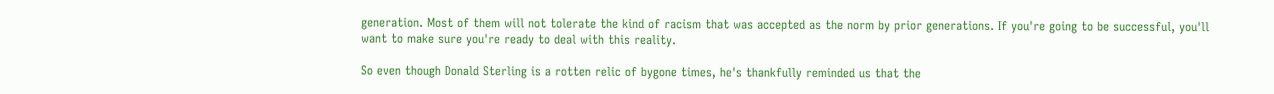generation. Most of them will not tolerate the kind of racism that was accepted as the norm by prior generations. If you're going to be successful, you'll want to make sure you're ready to deal with this reality.

So even though Donald Sterling is a rotten relic of bygone times, he's thankfully reminded us that the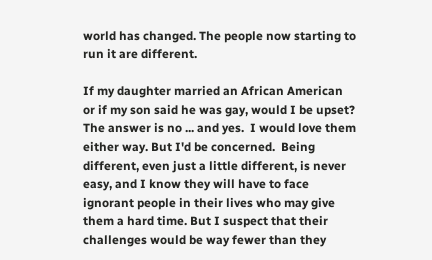world has changed. The people now starting to run it are different.

If my daughter married an African American or if my son said he was gay, would I be upset? The answer is no ... and yes.  I would love them either way. But I'd be concerned.  Being different, even just a little different, is never easy, and I know they will have to face ignorant people in their lives who may give them a hard time. But I suspect that their challenges would be way fewer than they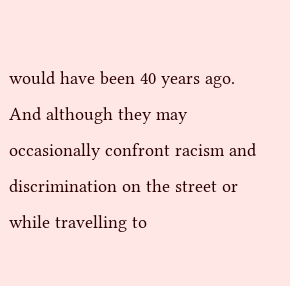would have been 40 years ago. And although they may occasionally confront racism and discrimination on the street or while travelling to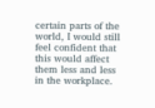certain parts of the world, I would still feel confident that this would affect them less and less in the workplace.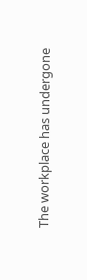The workplace has undergone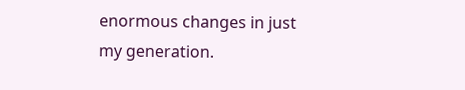enormous changes in just my generation.